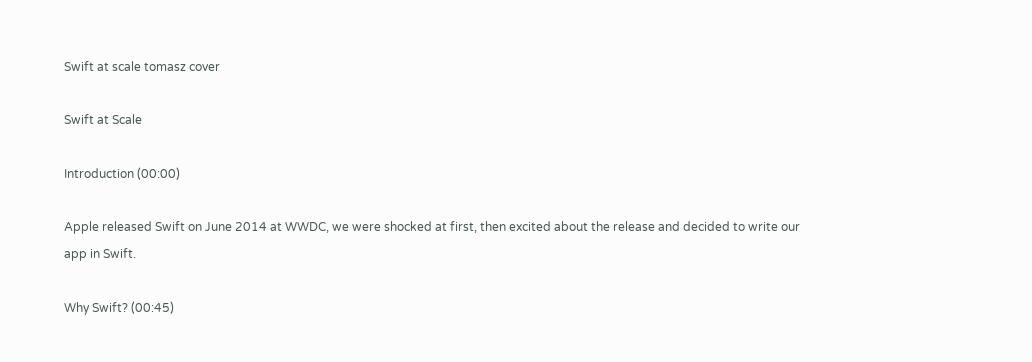Swift at scale tomasz cover

Swift at Scale

Introduction (00:00)

Apple released Swift on June 2014 at WWDC, we were shocked at first, then excited about the release and decided to write our app in Swift.

Why Swift? (00:45)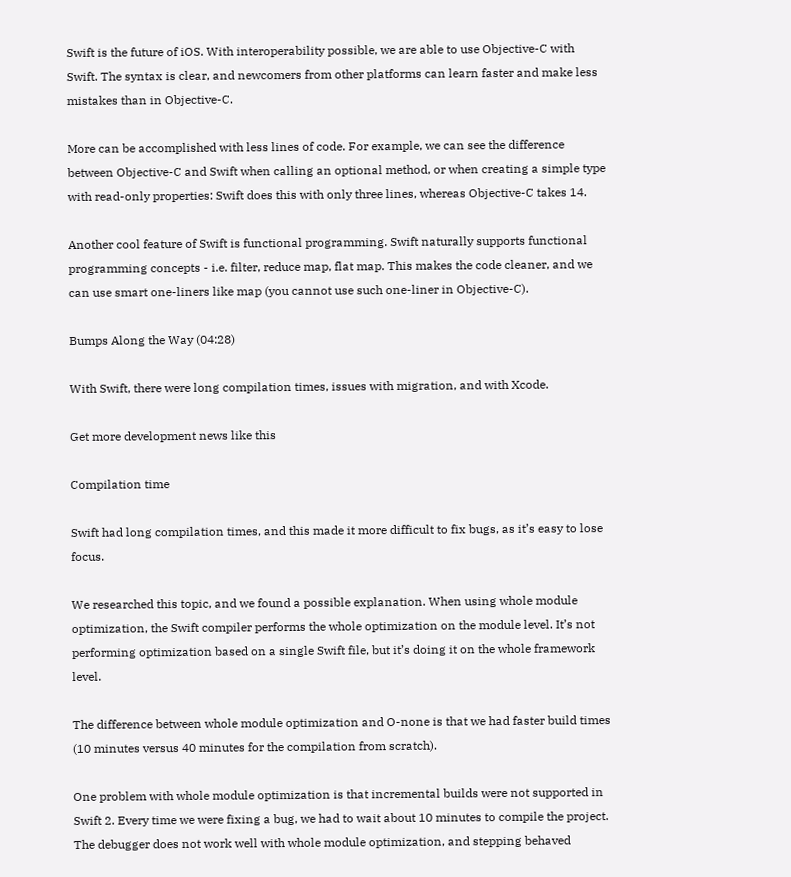Swift is the future of iOS. With interoperability possible, we are able to use Objective-C with Swift. The syntax is clear, and newcomers from other platforms can learn faster and make less mistakes than in Objective-C.

More can be accomplished with less lines of code. For example, we can see the difference between Objective-C and Swift when calling an optional method, or when creating a simple type with read-only properties: Swift does this with only three lines, whereas Objective-C takes 14.

Another cool feature of Swift is functional programming. Swift naturally supports functional programming concepts - i.e. filter, reduce map, flat map. This makes the code cleaner, and we can use smart one-liners like map (you cannot use such one-liner in Objective-C).

Bumps Along the Way (04:28)

With Swift, there were long compilation times, issues with migration, and with Xcode.

Get more development news like this

Compilation time

Swift had long compilation times, and this made it more difficult to fix bugs, as it’s easy to lose focus.

We researched this topic, and we found a possible explanation. When using whole module optimization, the Swift compiler performs the whole optimization on the module level. It’s not performing optimization based on a single Swift file, but it’s doing it on the whole framework level.

The difference between whole module optimization and O-none is that we had faster build times (10 minutes versus 40 minutes for the compilation from scratch).

One problem with whole module optimization is that incremental builds were not supported in Swift 2. Every time we were fixing a bug, we had to wait about 10 minutes to compile the project. The debugger does not work well with whole module optimization, and stepping behaved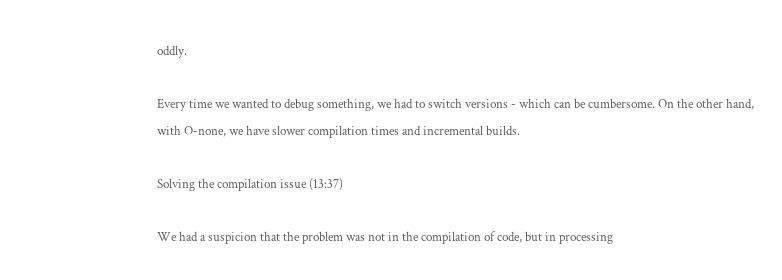oddly.

Every time we wanted to debug something, we had to switch versions - which can be cumbersome. On the other hand, with O-none, we have slower compilation times and incremental builds.

Solving the compilation issue (13:37)

We had a suspicion that the problem was not in the compilation of code, but in processing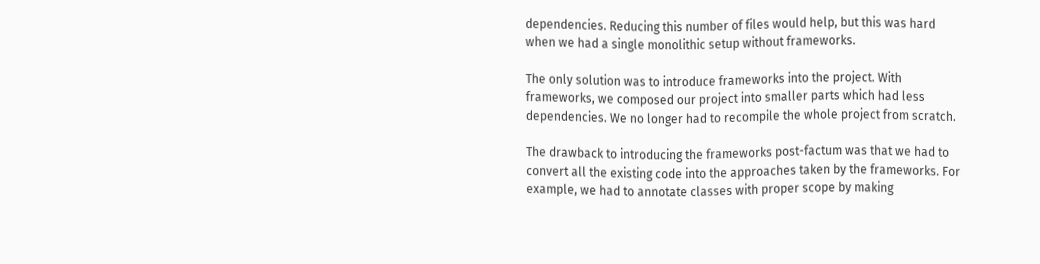dependencies. Reducing this number of files would help, but this was hard when we had a single monolithic setup without frameworks.

The only solution was to introduce frameworks into the project. With frameworks, we composed our project into smaller parts which had less dependencies. We no longer had to recompile the whole project from scratch.

The drawback to introducing the frameworks post-factum was that we had to convert all the existing code into the approaches taken by the frameworks. For example, we had to annotate classes with proper scope by making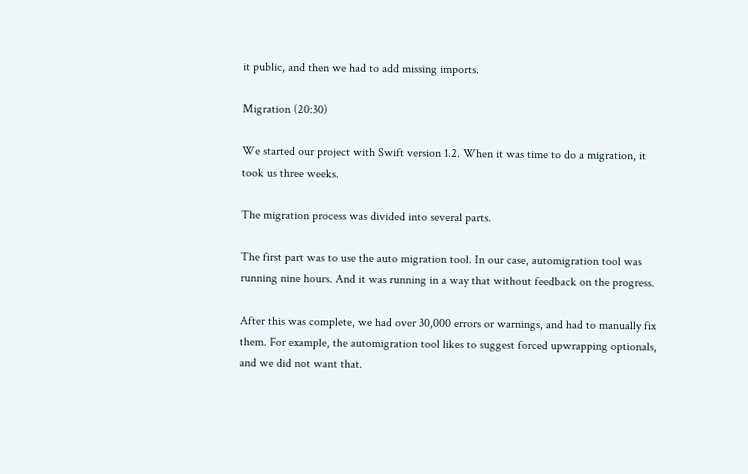it public, and then we had to add missing imports.

Migration (20:30)

We started our project with Swift version 1.2. When it was time to do a migration, it took us three weeks.

The migration process was divided into several parts.

The first part was to use the auto migration tool. In our case, automigration tool was running nine hours. And it was running in a way that without feedback on the progress.

After this was complete, we had over 30,000 errors or warnings, and had to manually fix them. For example, the automigration tool likes to suggest forced upwrapping optionals, and we did not want that.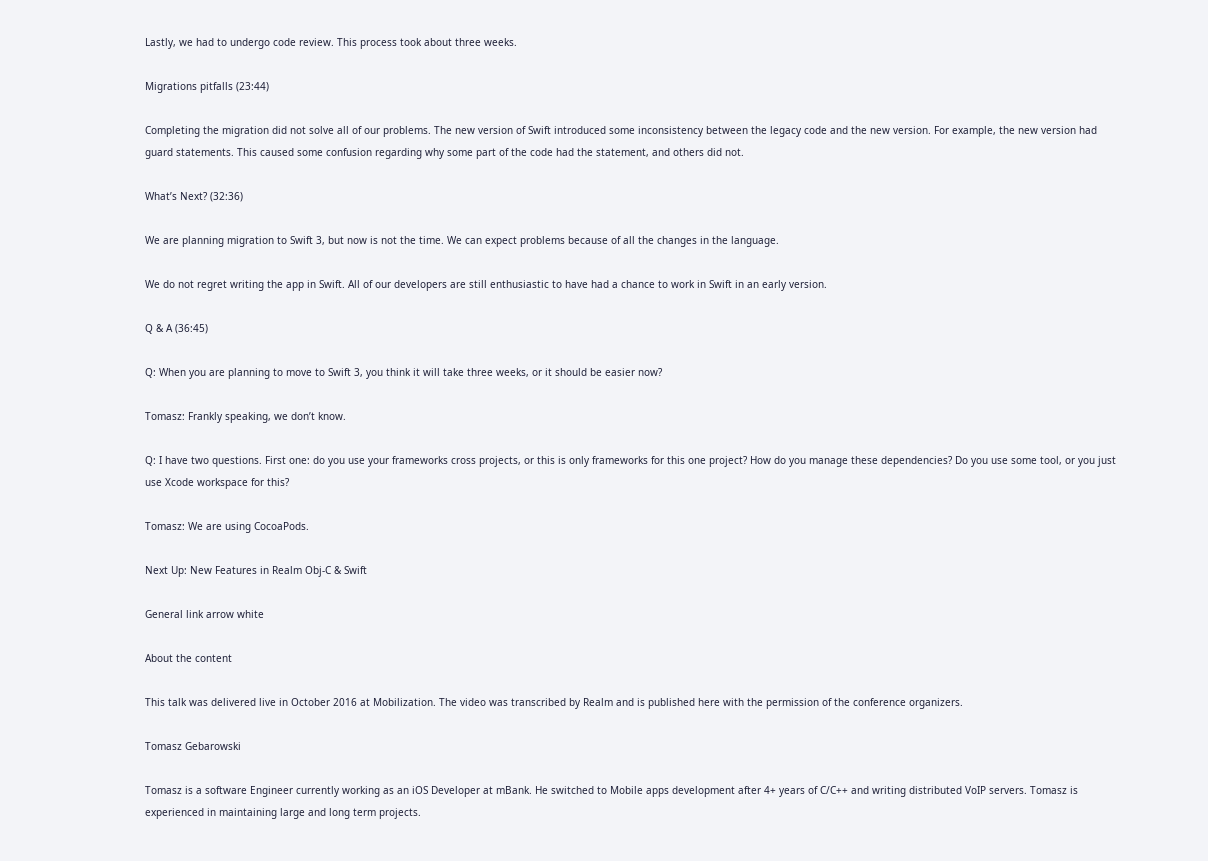Lastly, we had to undergo code review. This process took about three weeks.

Migrations pitfalls (23:44)

Completing the migration did not solve all of our problems. The new version of Swift introduced some inconsistency between the legacy code and the new version. For example, the new version had guard statements. This caused some confusion regarding why some part of the code had the statement, and others did not.

What’s Next? (32:36)

We are planning migration to Swift 3, but now is not the time. We can expect problems because of all the changes in the language.

We do not regret writing the app in Swift. All of our developers are still enthusiastic to have had a chance to work in Swift in an early version.

Q & A (36:45)

Q: When you are planning to move to Swift 3, you think it will take three weeks, or it should be easier now?

Tomasz: Frankly speaking, we don’t know.

Q: I have two questions. First one: do you use your frameworks cross projects, or this is only frameworks for this one project? How do you manage these dependencies? Do you use some tool, or you just use Xcode workspace for this?

Tomasz: We are using CocoaPods.

Next Up: New Features in Realm Obj-C & Swift

General link arrow white

About the content

This talk was delivered live in October 2016 at Mobilization. The video was transcribed by Realm and is published here with the permission of the conference organizers.

Tomasz Gebarowski

Tomasz is a software Engineer currently working as an iOS Developer at mBank. He switched to Mobile apps development after 4+ years of C/C++ and writing distributed VoIP servers. Tomasz is experienced in maintaining large and long term projects.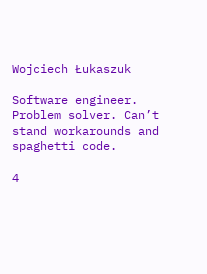Wojciech Łukaszuk

Software engineer. Problem solver. Can’t stand workarounds and spaghetti code.

4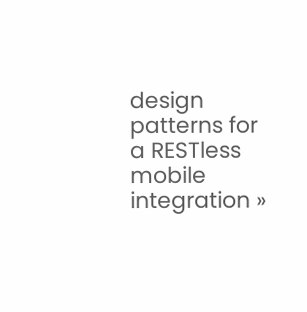design patterns for a RESTless mobile integration »